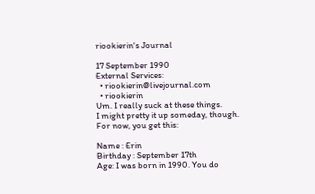riookierin's Journal

17 September 1990
External Services:
  • riookierin@livejournal.com
  • riookierin
Um. I really suck at these things.
I might pretty it up someday, though.
For now, you get this:

Name : Erin
Birthday : September 17th
Age: I was born in 1990. You do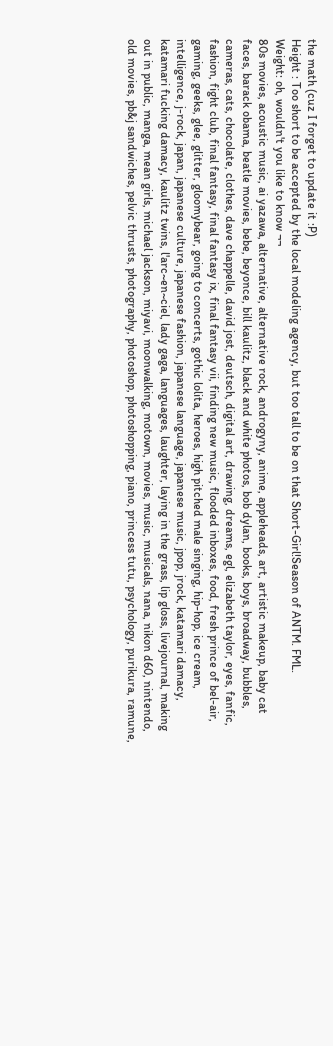the math (cuz I forget to update it :P)
Height : Too short to be accepted by the local modeling agency, but too tall to be on that Short-Girl!Season of ANTM. FML.
Weight: oh, wouldn't you like to know ¬¬
80s movies, acoustic music, ai yazawa, alternative, alternative rock, androgyny, anime, appleheads, art, artistic makeup, baby cat faces, barack obama, beatle movies, bebe, beyonce, bill kaulitz, black and white photos, bob dylan, books, boys, broadway, bubbles, cameras, cats, chocolate, clothes, dave chappelle, david jost, deutsch, digital art, drawing, dreams, egl, elizabeth taylor, eyes, fanfic, fashion, fight club, final fantasy, final fantasy ix, final fantasy vii, finding new music, flooded inboxes, food, fresh prince of bel-air, gaming, geeks, glee, glitter, gloomybear, going to concerts, gothic lolita, heroes, high pitched male singing, hip-hop, ice cream, intelligence, j-rock, japan, japanese culture, japanese fashion, japanese language, japanese music, jpop, jrock, katamari damacy, katamari fucking damacy, kaulitz twins, l'arc~en~ciel, lady gaga, languages, laughter, laying in the grass, lip gloss, livejournal, making out in public, manga, mean girls, michael jackson, miyavi, moonwalking, motown, movies, music, musicals, nana, nikon d60, nintendo, old movies, pb&j sandwiches, pelvic thrusts, photography, photoshop, photoshopping, piano, princess tutu, psychology, purikura, ramune,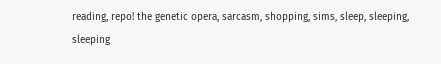reading, repo! the genetic opera, sarcasm, shopping, sims, sleep, sleeping, sleeping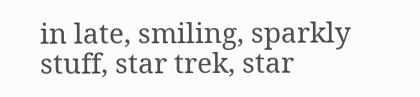in late, smiling, sparkly stuff, star trek, star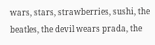wars, stars, strawberries, sushi, the beatles, the devil wears prada, the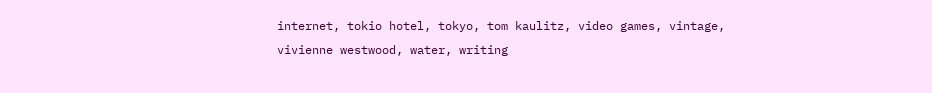internet, tokio hotel, tokyo, tom kaulitz, video games, vintage, vivienne westwood, water, writing